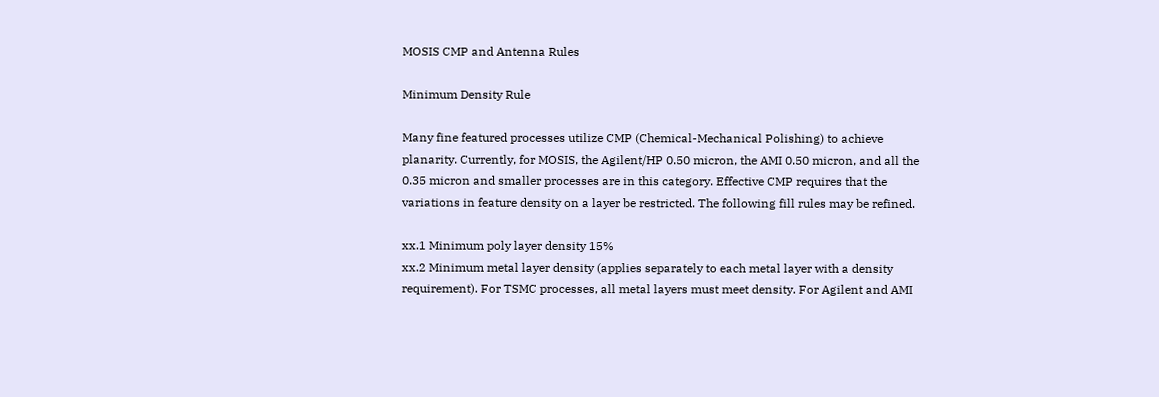MOSIS CMP and Antenna Rules

Minimum Density Rule

Many fine featured processes utilize CMP (Chemical-Mechanical Polishing) to achieve planarity. Currently, for MOSIS, the Agilent/HP 0.50 micron, the AMI 0.50 micron, and all the 0.35 micron and smaller processes are in this category. Effective CMP requires that the variations in feature density on a layer be restricted. The following fill rules may be refined.

xx.1 Minimum poly layer density 15%
xx.2 Minimum metal layer density (applies separately to each metal layer with a density requirement). For TSMC processes, all metal layers must meet density. For Agilent and AMI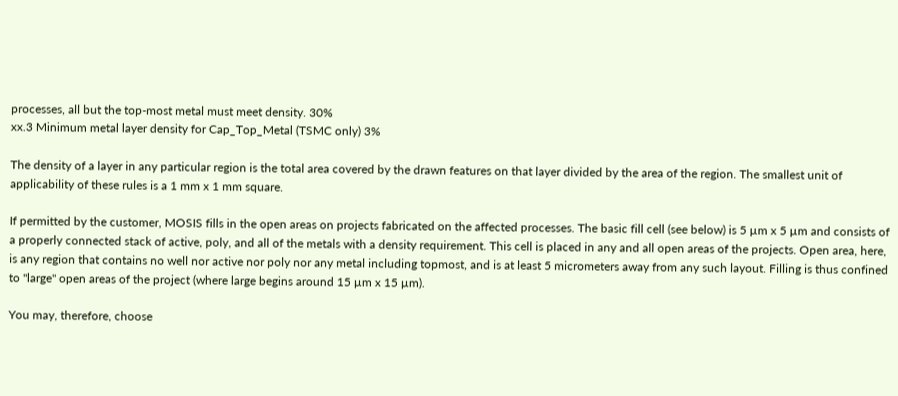processes, all but the top-most metal must meet density. 30%
xx.3 Minimum metal layer density for Cap_Top_Metal (TSMC only) 3%

The density of a layer in any particular region is the total area covered by the drawn features on that layer divided by the area of the region. The smallest unit of applicability of these rules is a 1 mm x 1 mm square.

If permitted by the customer, MOSIS fills in the open areas on projects fabricated on the affected processes. The basic fill cell (see below) is 5 µm x 5 µm and consists of a properly connected stack of active, poly, and all of the metals with a density requirement. This cell is placed in any and all open areas of the projects. Open area, here, is any region that contains no well nor active nor poly nor any metal including topmost, and is at least 5 micrometers away from any such layout. Filling is thus confined to "large" open areas of the project (where large begins around 15 µm x 15 µm).

You may, therefore, choose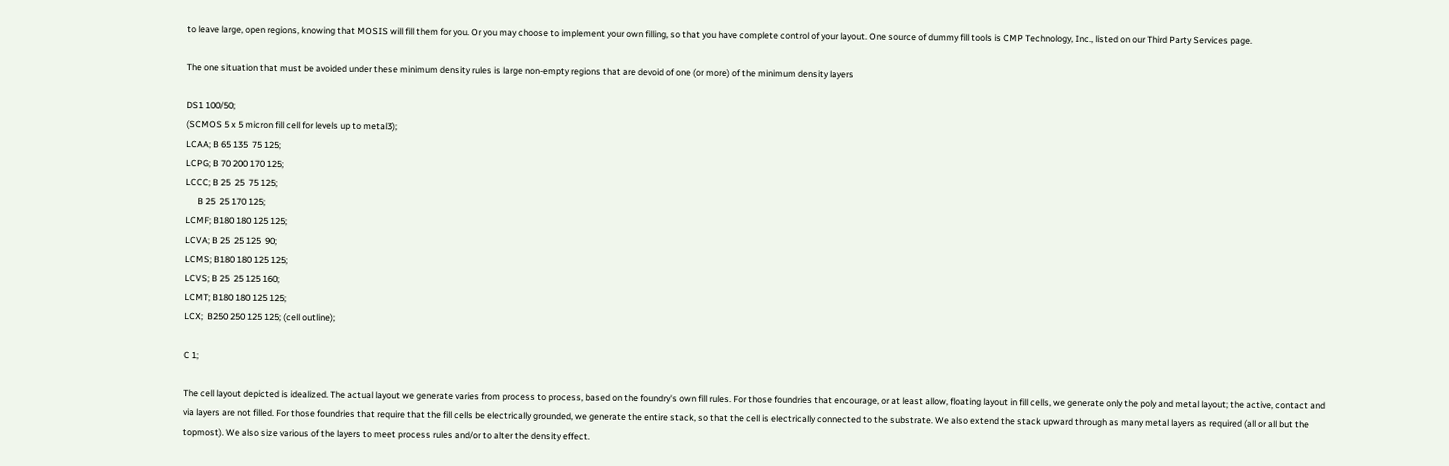to leave large, open regions, knowing that MOSIS will fill them for you. Or you may choose to implement your own filling, so that you have complete control of your layout. One source of dummy fill tools is CMP Technology, Inc., listed on our Third Party Services page.

The one situation that must be avoided under these minimum density rules is large non-empty regions that are devoid of one (or more) of the minimum density layers

DS1 100/50;
(SCMOS 5 x 5 micron fill cell for levels up to metal3);
LCAA; B 65 135  75 125;
LCPG; B 70 200 170 125;
LCCC; B 25  25  75 125;
      B 25  25 170 125;
LCMF; B180 180 125 125;
LCVA; B 25  25 125  90;
LCMS; B180 180 125 125;
LCVS; B 25  25 125 160;
LCMT; B180 180 125 125;
LCX;  B250 250 125 125; (cell outline);

C 1;

The cell layout depicted is idealized. The actual layout we generate varies from process to process, based on the foundry's own fill rules. For those foundries that encourage, or at least allow, floating layout in fill cells, we generate only the poly and metal layout; the active, contact and via layers are not filled. For those foundries that require that the fill cells be electrically grounded, we generate the entire stack, so that the cell is electrically connected to the substrate. We also extend the stack upward through as many metal layers as required (all or all but the topmost). We also size various of the layers to meet process rules and/or to alter the density effect.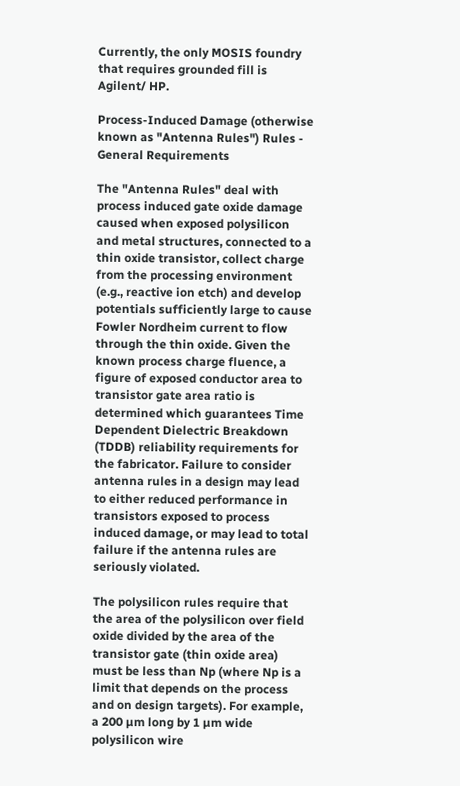Currently, the only MOSIS foundry that requires grounded fill is Agilent/ HP.

Process-Induced Damage (otherwise known as "Antenna Rules") Rules - General Requirements

The "Antenna Rules" deal with process induced gate oxide damage caused when exposed polysilicon and metal structures, connected to a thin oxide transistor, collect charge from the processing environment (e.g., reactive ion etch) and develop potentials sufficiently large to cause Fowler Nordheim current to flow through the thin oxide. Given the known process charge fluence, a figure of exposed conductor area to transistor gate area ratio is determined which guarantees Time Dependent Dielectric Breakdown (TDDB) reliability requirements for the fabricator. Failure to consider antenna rules in a design may lead to either reduced performance in transistors exposed to process induced damage, or may lead to total failure if the antenna rules are seriously violated.

The polysilicon rules require that the area of the polysilicon over field oxide divided by the area of the transistor gate (thin oxide area) must be less than Np (where Np is a limit that depends on the process and on design targets). For example, a 200 µm long by 1 µm wide polysilicon wire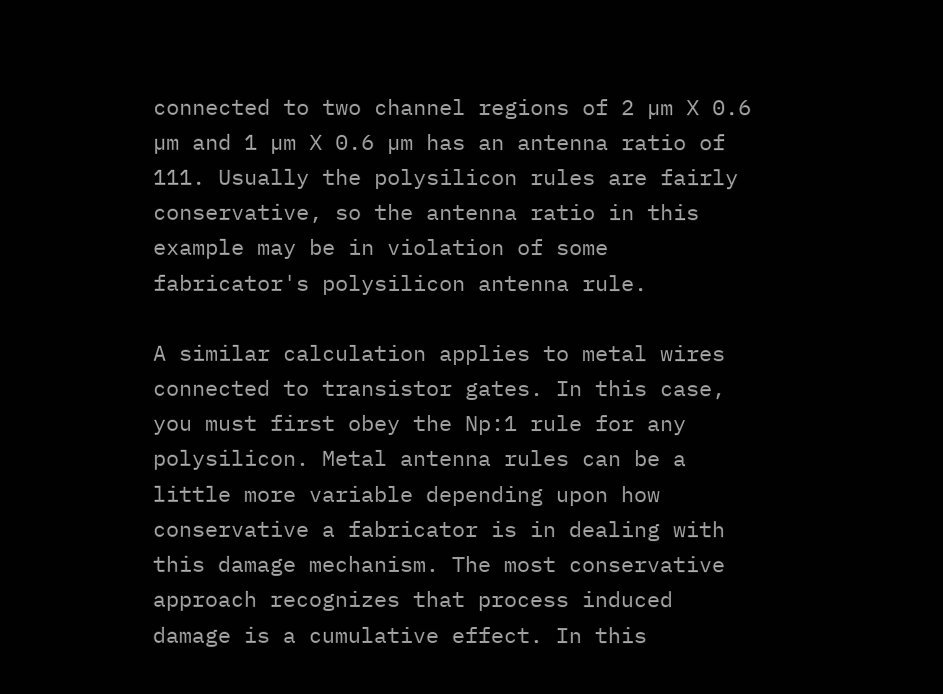connected to two channel regions of 2 µm X 0.6 µm and 1 µm X 0.6 µm has an antenna ratio of 111. Usually the polysilicon rules are fairly conservative, so the antenna ratio in this example may be in violation of some fabricator's polysilicon antenna rule.

A similar calculation applies to metal wires connected to transistor gates. In this case, you must first obey the Np:1 rule for any polysilicon. Metal antenna rules can be a little more variable depending upon how conservative a fabricator is in dealing with this damage mechanism. The most conservative approach recognizes that process induced damage is a cumulative effect. In this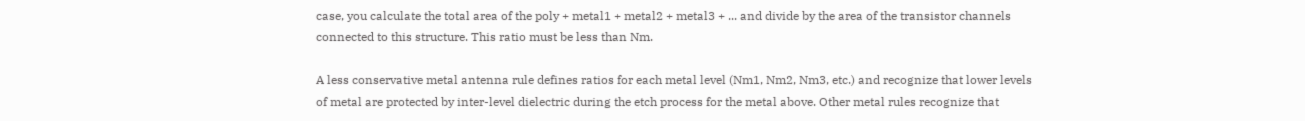case, you calculate the total area of the poly + metal1 + metal2 + metal3 + ... and divide by the area of the transistor channels connected to this structure. This ratio must be less than Nm.

A less conservative metal antenna rule defines ratios for each metal level (Nm1, Nm2, Nm3, etc.) and recognize that lower levels of metal are protected by inter-level dielectric during the etch process for the metal above. Other metal rules recognize that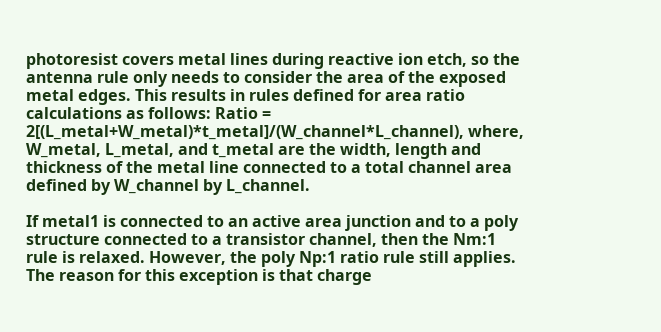photoresist covers metal lines during reactive ion etch, so the antenna rule only needs to consider the area of the exposed metal edges. This results in rules defined for area ratio calculations as follows: Ratio = 2[(L_metal+W_metal)*t_metal]/(W_channel*L_channel), where, W_metal, L_metal, and t_metal are the width, length and thickness of the metal line connected to a total channel area defined by W_channel by L_channel.

If metal1 is connected to an active area junction and to a poly structure connected to a transistor channel, then the Nm:1 rule is relaxed. However, the poly Np:1 ratio rule still applies. The reason for this exception is that charge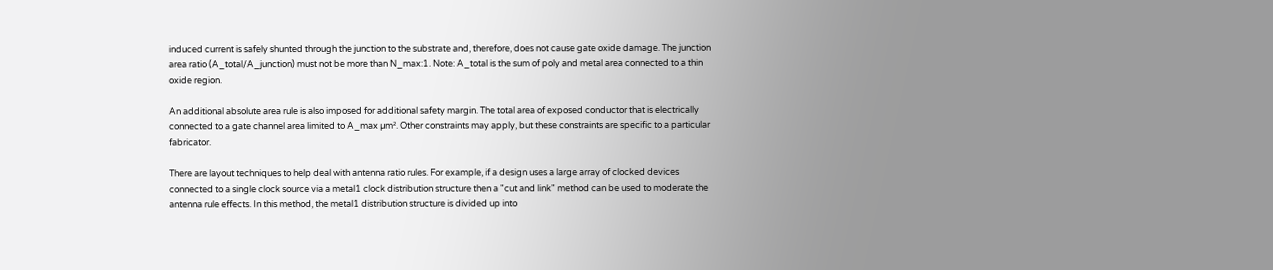induced current is safely shunted through the junction to the substrate and, therefore, does not cause gate oxide damage. The junction area ratio (A_total/A_junction) must not be more than N_max:1. Note: A_total is the sum of poly and metal area connected to a thin oxide region.

An additional absolute area rule is also imposed for additional safety margin. The total area of exposed conductor that is electrically connected to a gate channel area limited to A_max µm². Other constraints may apply, but these constraints are specific to a particular fabricator.

There are layout techniques to help deal with antenna ratio rules. For example, if a design uses a large array of clocked devices connected to a single clock source via a metal1 clock distribution structure then a "cut and link" method can be used to moderate the antenna rule effects. In this method, the metal1 distribution structure is divided up into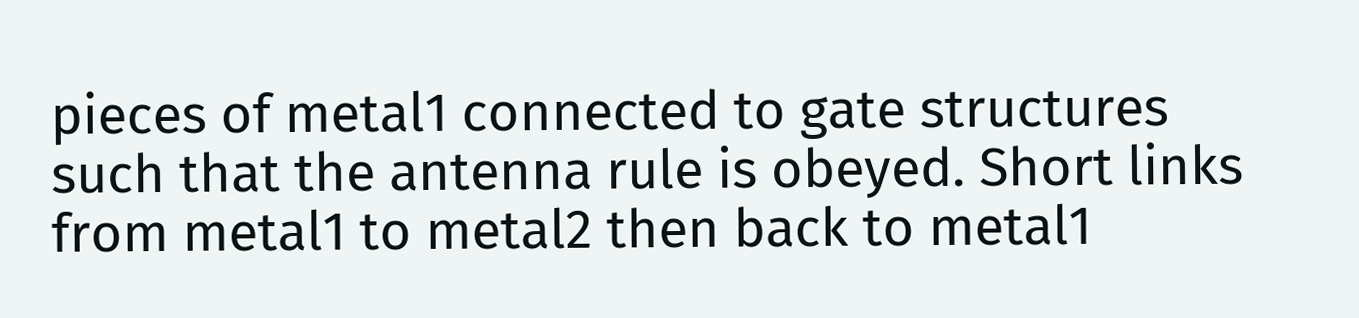pieces of metal1 connected to gate structures such that the antenna rule is obeyed. Short links from metal1 to metal2 then back to metal1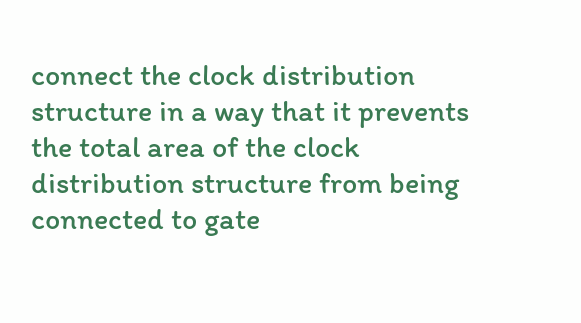connect the clock distribution structure in a way that it prevents the total area of the clock distribution structure from being connected to gate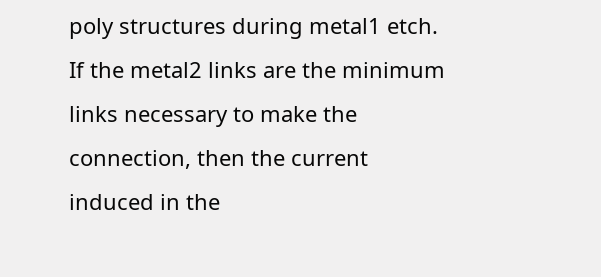poly structures during metal1 etch. If the metal2 links are the minimum links necessary to make the connection, then the current induced in the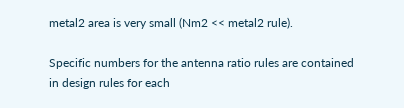metal2 area is very small (Nm2 << metal2 rule).

Specific numbers for the antenna ratio rules are contained in design rules for each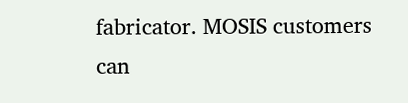fabricator. MOSIS customers can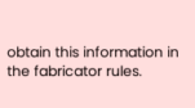obtain this information in the fabricator rules.